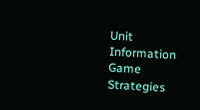Unit Information Game Strategies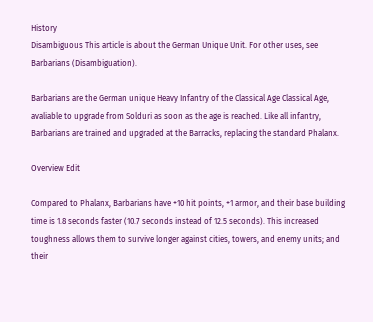History
Disambiguous This article is about the German Unique Unit. For other uses, see Barbarians (Disambiguation).

Barbarians are the German unique Heavy Infantry of the Classical Age Classical Age, avaliable to upgrade from Solduri as soon as the age is reached. Like all infantry, Barbarians are trained and upgraded at the Barracks, replacing the standard Phalanx.

Overview Edit

Compared to Phalanx, Barbarians have +10 hit points, +1 armor, and their base building time is 1.8 seconds faster (10.7 seconds instead of 12.5 seconds). This increased toughness allows them to survive longer against cities, towers, and enemy units; and their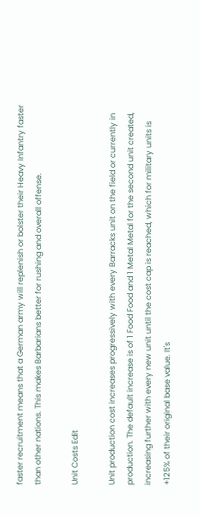faster recruitment means that a German army will replenish or bolster their Heavy Infantry faster than other nations. This makes Barbarians better for rushing and overall offense.

Unit Costs Edit

Unit production cost increases progressively with every Barracks unit on the field or currently in production. The default increase is of 1 Food Food and 1 Metal Metal for the second unit created, increasing further with every new unit until the cost cap is reached, which for military units is +125% of their original base value. It's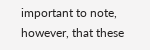important to note, however, that these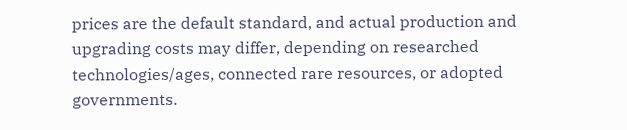prices are the default standard, and actual production and upgrading costs may differ, depending on researched technologies/ages, connected rare resources, or adopted governments.